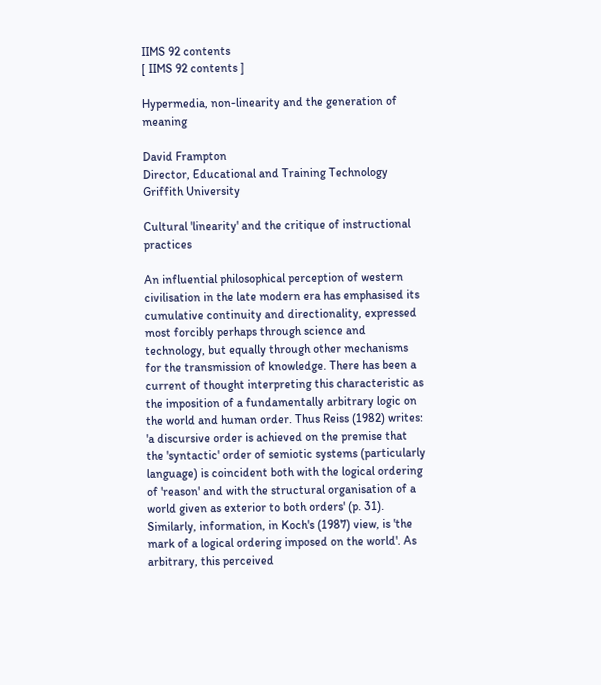IIMS 92 contents
[ IIMS 92 contents ]

Hypermedia, non-linearity and the generation of meaning

David Frampton
Director, Educational and Training Technology
Griffith University

Cultural 'linearity' and the critique of instructional practices

An influential philosophical perception of western civilisation in the late modern era has emphasised its cumulative continuity and directionality, expressed most forcibly perhaps through science and technology, but equally through other mechanisms for the transmission of knowledge. There has been a current of thought interpreting this characteristic as the imposition of a fundamentally arbitrary logic on the world and human order. Thus Reiss (1982) writes: 'a discursive order is achieved on the premise that the 'syntactic' order of semiotic systems (particularly language) is coincident both with the logical ordering of 'reason' and with the structural organisation of a world given as exterior to both orders' (p. 31). Similarly, information, in Koch's (1987) view, is 'the mark of a logical ordering imposed on the world'. As arbitrary, this perceived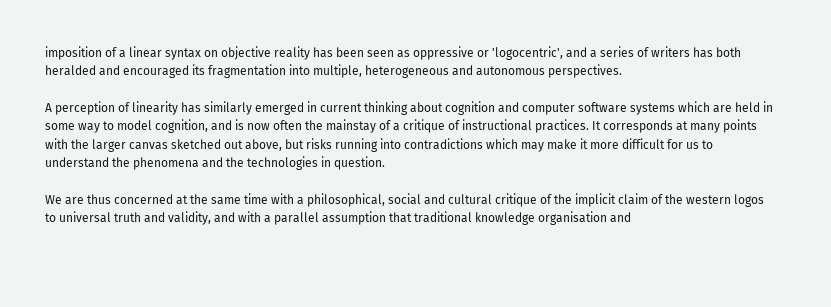imposition of a linear syntax on objective reality has been seen as oppressive or 'logocentric', and a series of writers has both heralded and encouraged its fragmentation into multiple, heterogeneous and autonomous perspectives.

A perception of linearity has similarly emerged in current thinking about cognition and computer software systems which are held in some way to model cognition, and is now often the mainstay of a critique of instructional practices. It corresponds at many points with the larger canvas sketched out above, but risks running into contradictions which may make it more difficult for us to understand the phenomena and the technologies in question.

We are thus concerned at the same time with a philosophical, social and cultural critique of the implicit claim of the western logos to universal truth and validity, and with a parallel assumption that traditional knowledge organisation and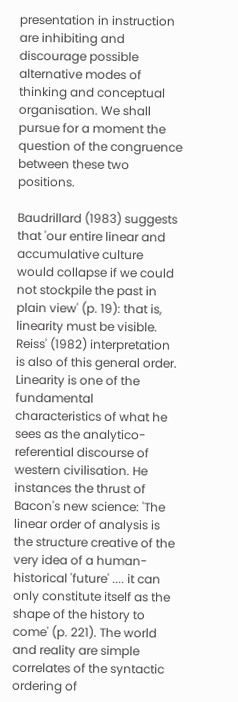presentation in instruction are inhibiting and discourage possible alternative modes of thinking and conceptual organisation. We shall pursue for a moment the question of the congruence between these two positions.

Baudrillard (1983) suggests that 'our entire linear and accumulative culture would collapse if we could not stockpile the past in plain view' (p. 19): that is, linearity must be visible. Reiss' (1982) interpretation is also of this general order. Linearity is one of the fundamental characteristics of what he sees as the analytico-referential discourse of western civilisation. He instances the thrust of Bacon's new science: 'The linear order of analysis is the structure creative of the very idea of a human-historical 'future' .... it can only constitute itself as the shape of the history to come' (p. 221). The world and reality are simple correlates of the syntactic ordering of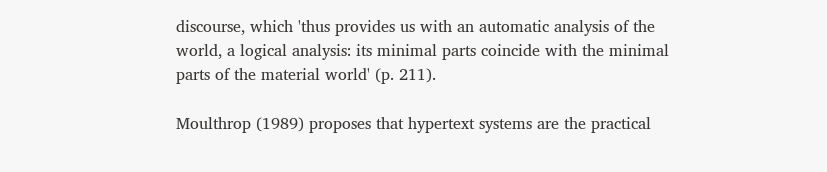discourse, which 'thus provides us with an automatic analysis of the world, a logical analysis: its minimal parts coincide with the minimal parts of the material world' (p. 211).

Moulthrop (1989) proposes that hypertext systems are the practical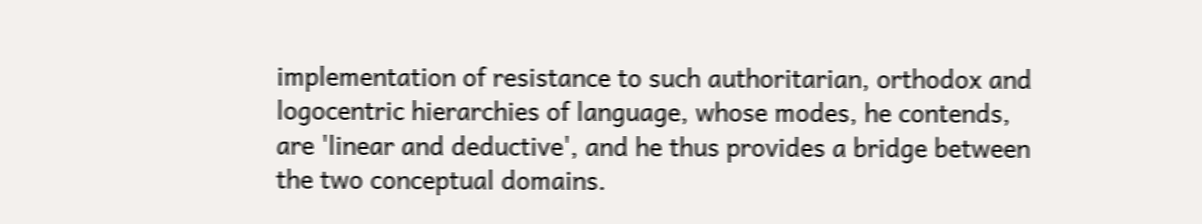implementation of resistance to such authoritarian, orthodox and logocentric hierarchies of language, whose modes, he contends, are 'linear and deductive', and he thus provides a bridge between the two conceptual domains.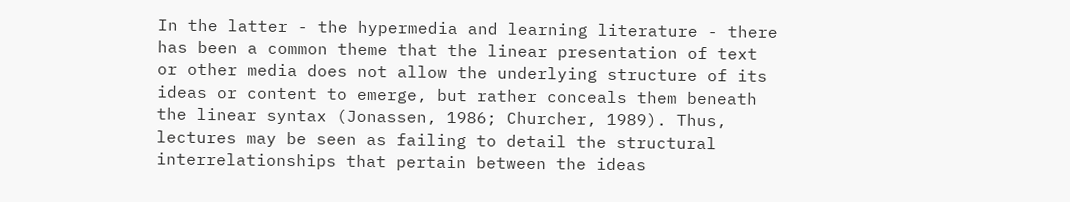In the latter - the hypermedia and learning literature - there has been a common theme that the linear presentation of text or other media does not allow the underlying structure of its ideas or content to emerge, but rather conceals them beneath the linear syntax (Jonassen, 1986; Churcher, 1989). Thus, lectures may be seen as failing to detail the structural interrelationships that pertain between the ideas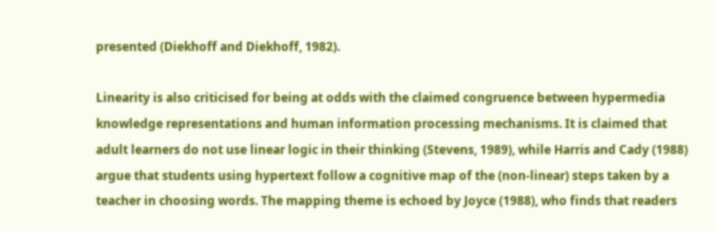presented (Diekhoff and Diekhoff, 1982).

Linearity is also criticised for being at odds with the claimed congruence between hypermedia knowledge representations and human information processing mechanisms. It is claimed that adult learners do not use linear logic in their thinking (Stevens, 1989), while Harris and Cady (1988) argue that students using hypertext follow a cognitive map of the (non-linear) steps taken by a teacher in choosing words. The mapping theme is echoed by Joyce (1988), who finds that readers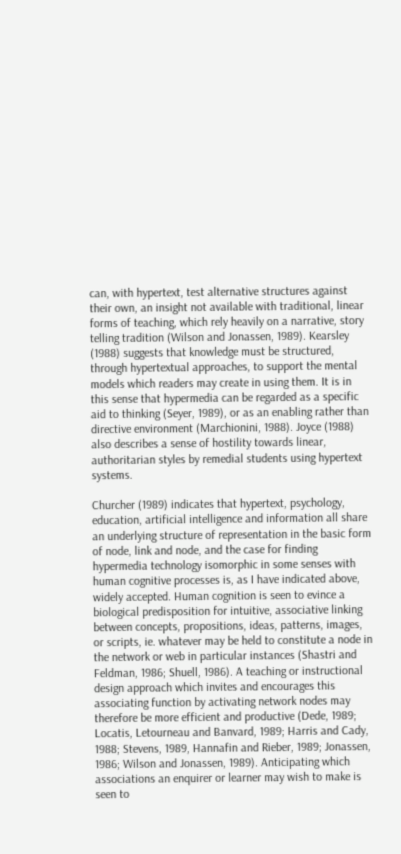can, with hypertext, test alternative structures against their own, an insight not available with traditional, linear forms of teaching, which rely heavily on a narrative, story telling tradition (Wilson and Jonassen, 1989). Kearsley (1988) suggests that knowledge must be structured, through hypertextual approaches, to support the mental models which readers may create in using them. It is in this sense that hypermedia can be regarded as a specific aid to thinking (Seyer, 1989), or as an enabling rather than directive environment (Marchionini, 1988). Joyce (1988) also describes a sense of hostility towards linear, authoritarian styles by remedial students using hypertext systems.

Churcher (1989) indicates that hypertext, psychology, education, artificial intelligence and information all share an underlying structure of representation in the basic form of node, link and node, and the case for finding hypermedia technology isomorphic in some senses with human cognitive processes is, as I have indicated above, widely accepted. Human cognition is seen to evince a biological predisposition for intuitive, associative linking between concepts, propositions, ideas, patterns, images, or scripts, ie. whatever may be held to constitute a node in the network or web in particular instances (Shastri and Feldman, 1986; Shuell, 1986). A teaching or instructional design approach which invites and encourages this associating function by activating network nodes may therefore be more efficient and productive (Dede, 1989; Locatis, Letourneau and Banvard, 1989; Harris and Cady, 1988; Stevens, 1989, Hannafin and Rieber, 1989; Jonassen, 1986; Wilson and Jonassen, 1989). Anticipating which associations an enquirer or learner may wish to make is seen to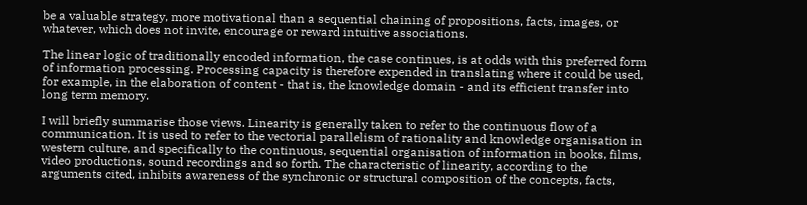be a valuable strategy, more motivational than a sequential chaining of propositions, facts, images, or whatever, which does not invite, encourage or reward intuitive associations.

The linear logic of traditionally encoded information, the case continues, is at odds with this preferred form of information processing. Processing capacity is therefore expended in translating where it could be used, for example, in the elaboration of content - that is, the knowledge domain - and its efficient transfer into long term memory.

I will briefly summarise those views. Linearity is generally taken to refer to the continuous flow of a communication. It is used to refer to the vectorial parallelism of rationality and knowledge organisation in western culture, and specifically to the continuous, sequential organisation of information in books, films, video productions, sound recordings and so forth. The characteristic of linearity, according to the arguments cited, inhibits awareness of the synchronic or structural composition of the concepts, facts,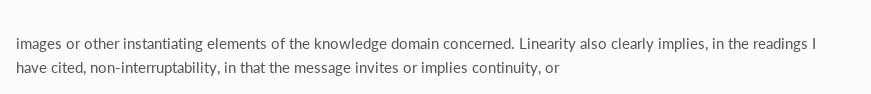images or other instantiating elements of the knowledge domain concerned. Linearity also clearly implies, in the readings I have cited, non-interruptability, in that the message invites or implies continuity, or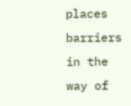places barriers in the way of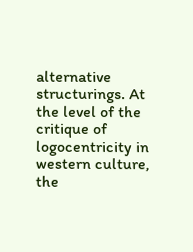alternative structurings. At the level of the critique of logocentricity in western culture, the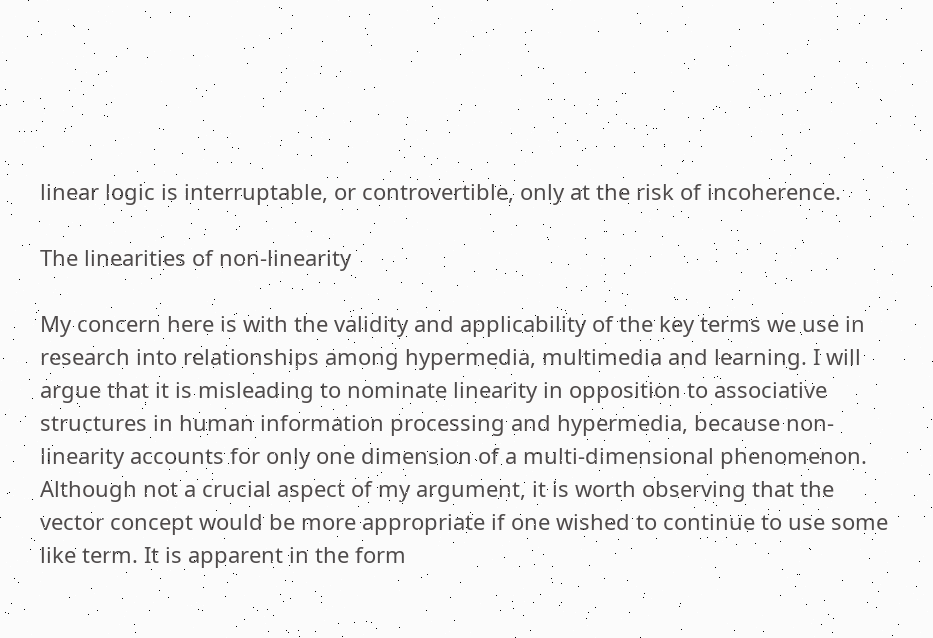linear logic is interruptable, or controvertible, only at the risk of incoherence.

The linearities of non-linearity

My concern here is with the validity and applicability of the key terms we use in research into relationships among hypermedia, multimedia and learning. I will argue that it is misleading to nominate linearity in opposition to associative structures in human information processing and hypermedia, because non-linearity accounts for only one dimension of a multi-dimensional phenomenon. Although not a crucial aspect of my argument, it is worth observing that the vector concept would be more appropriate if one wished to continue to use some like term. It is apparent in the form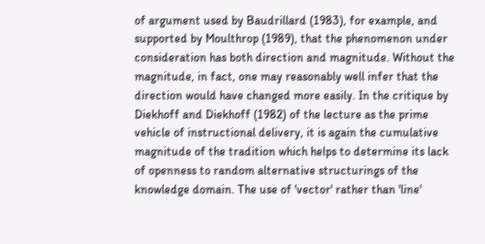of argument used by Baudrillard (1983), for example, and supported by Moulthrop (1989), that the phenomenon under consideration has both direction and magnitude. Without the magnitude, in fact, one may reasonably well infer that the direction would have changed more easily. In the critique by Diekhoff and Diekhoff (1982) of the lecture as the prime vehicle of instructional delivery, it is again the cumulative magnitude of the tradition which helps to determine its lack of openness to random alternative structurings of the knowledge domain. The use of 'vector' rather than 'line'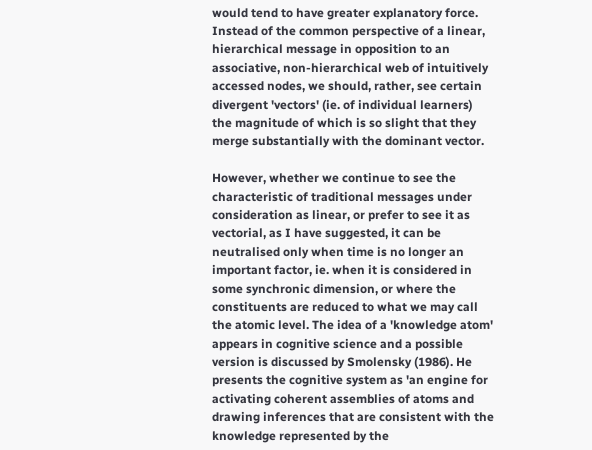would tend to have greater explanatory force. Instead of the common perspective of a linear, hierarchical message in opposition to an associative, non-hierarchical web of intuitively accessed nodes, we should, rather, see certain divergent 'vectors' (ie. of individual learners) the magnitude of which is so slight that they merge substantially with the dominant vector.

However, whether we continue to see the characteristic of traditional messages under consideration as linear, or prefer to see it as vectorial, as I have suggested, it can be neutralised only when time is no longer an important factor, ie. when it is considered in some synchronic dimension, or where the constituents are reduced to what we may call the atomic level. The idea of a 'knowledge atom' appears in cognitive science and a possible version is discussed by Smolensky (1986). He presents the cognitive system as 'an engine for activating coherent assemblies of atoms and drawing inferences that are consistent with the knowledge represented by the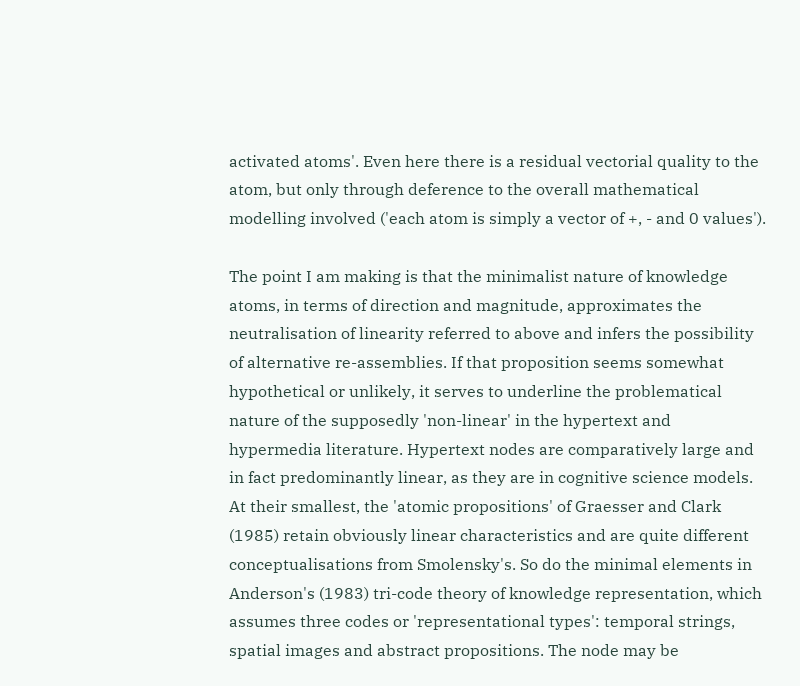activated atoms'. Even here there is a residual vectorial quality to the atom, but only through deference to the overall mathematical modelling involved ('each atom is simply a vector of +, - and 0 values').

The point I am making is that the minimalist nature of knowledge atoms, in terms of direction and magnitude, approximates the neutralisation of linearity referred to above and infers the possibility of alternative re-assemblies. If that proposition seems somewhat hypothetical or unlikely, it serves to underline the problematical nature of the supposedly 'non-linear' in the hypertext and hypermedia literature. Hypertext nodes are comparatively large and in fact predominantly linear, as they are in cognitive science models. At their smallest, the 'atomic propositions' of Graesser and Clark (1985) retain obviously linear characteristics and are quite different conceptualisations from Smolensky's. So do the minimal elements in Anderson's (1983) tri-code theory of knowledge representation, which assumes three codes or 'representational types': temporal strings, spatial images and abstract propositions. The node may be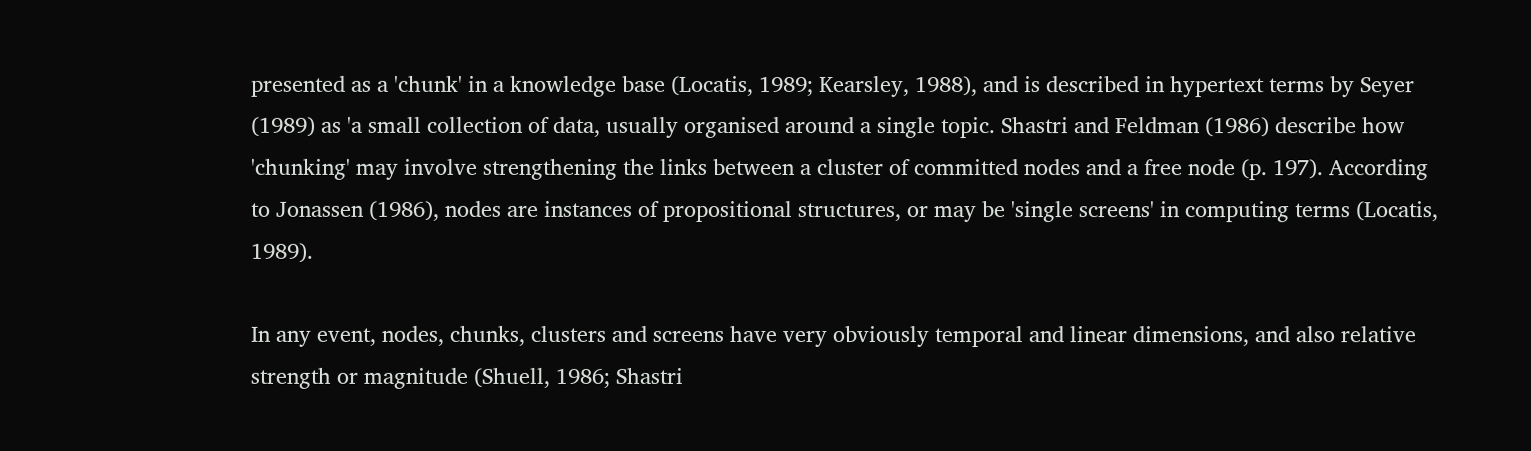presented as a 'chunk' in a knowledge base (Locatis, 1989; Kearsley, 1988), and is described in hypertext terms by Seyer (1989) as 'a small collection of data, usually organised around a single topic. Shastri and Feldman (1986) describe how 'chunking' may involve strengthening the links between a cluster of committed nodes and a free node (p. 197). According to Jonassen (1986), nodes are instances of propositional structures, or may be 'single screens' in computing terms (Locatis, 1989).

In any event, nodes, chunks, clusters and screens have very obviously temporal and linear dimensions, and also relative strength or magnitude (Shuell, 1986; Shastri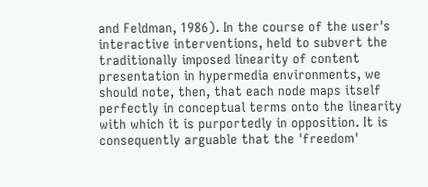and Feldman, 1986). In the course of the user's interactive interventions, held to subvert the traditionally imposed linearity of content presentation in hypermedia environments, we should note, then, that each node maps itself perfectly in conceptual terms onto the linearity with which it is purportedly in opposition. It is consequently arguable that the 'freedom'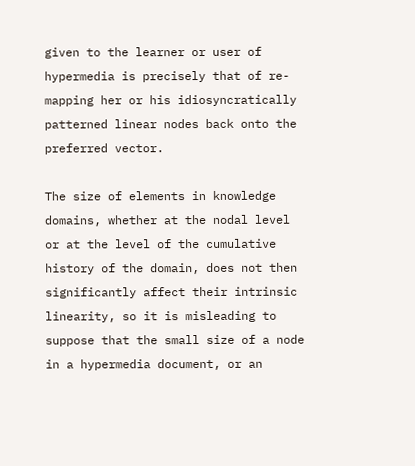given to the learner or user of hypermedia is precisely that of re-mapping her or his idiosyncratically patterned linear nodes back onto the preferred vector.

The size of elements in knowledge domains, whether at the nodal level or at the level of the cumulative history of the domain, does not then significantly affect their intrinsic linearity, so it is misleading to suppose that the small size of a node in a hypermedia document, or an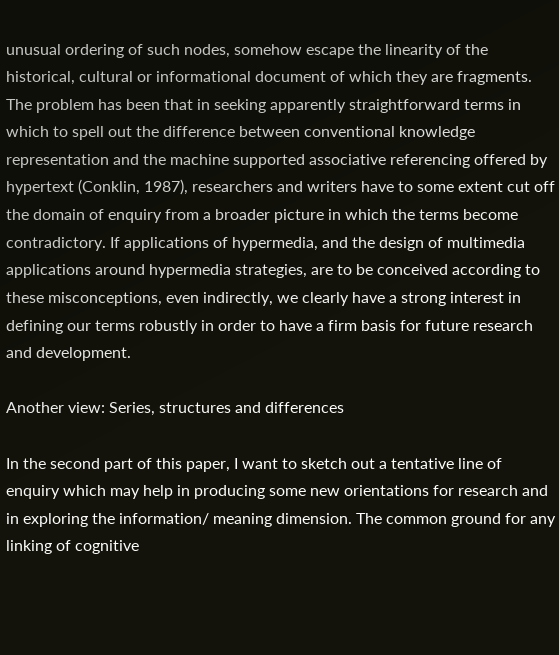unusual ordering of such nodes, somehow escape the linearity of the historical, cultural or informational document of which they are fragments. The problem has been that in seeking apparently straightforward terms in which to spell out the difference between conventional knowledge representation and the machine supported associative referencing offered by hypertext (Conklin, 1987), researchers and writers have to some extent cut off the domain of enquiry from a broader picture in which the terms become contradictory. If applications of hypermedia, and the design of multimedia applications around hypermedia strategies, are to be conceived according to these misconceptions, even indirectly, we clearly have a strong interest in defining our terms robustly in order to have a firm basis for future research and development.

Another view: Series, structures and differences

In the second part of this paper, I want to sketch out a tentative line of enquiry which may help in producing some new orientations for research and in exploring the information/ meaning dimension. The common ground for any linking of cognitive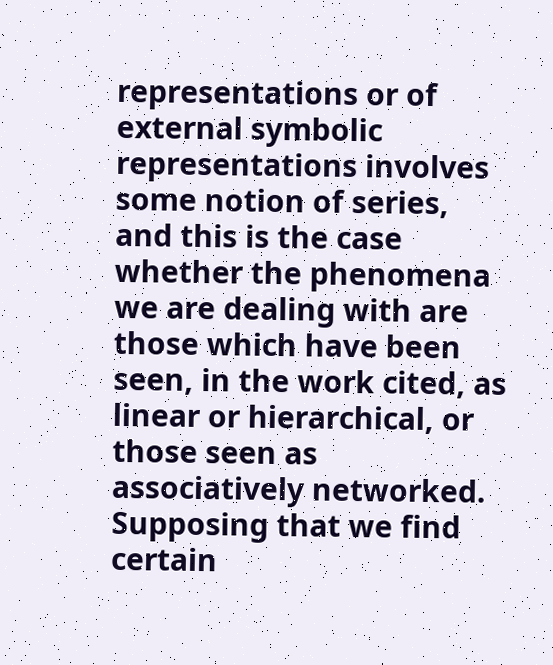representations or of external symbolic representations involves some notion of series, and this is the case whether the phenomena we are dealing with are those which have been seen, in the work cited, as linear or hierarchical, or those seen as associatively networked. Supposing that we find certain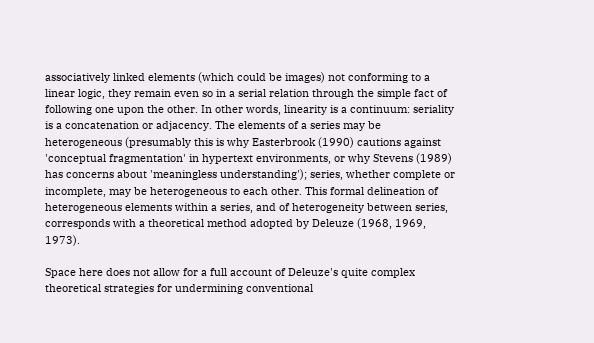associatively linked elements (which could be images) not conforming to a linear logic, they remain even so in a serial relation through the simple fact of following one upon the other. In other words, linearity is a continuum: seriality is a concatenation or adjacency. The elements of a series may be heterogeneous (presumably this is why Easterbrook (1990) cautions against 'conceptual fragmentation' in hypertext environments, or why Stevens (1989) has concerns about 'meaningless understanding'); series, whether complete or incomplete, may be heterogeneous to each other. This formal delineation of heterogeneous elements within a series, and of heterogeneity between series, corresponds with a theoretical method adopted by Deleuze (1968, 1969, 1973).

Space here does not allow for a full account of Deleuze's quite complex theoretical strategies for undermining conventional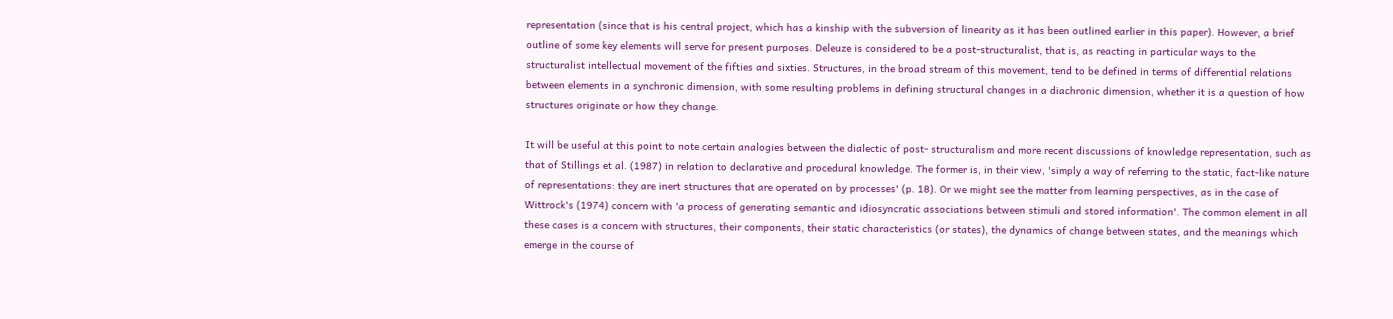representation (since that is his central project, which has a kinship with the subversion of linearity as it has been outlined earlier in this paper). However, a brief outline of some key elements will serve for present purposes. Deleuze is considered to be a post-structuralist, that is, as reacting in particular ways to the structuralist intellectual movement of the fifties and sixties. Structures, in the broad stream of this movement, tend to be defined in terms of differential relations between elements in a synchronic dimension, with some resulting problems in defining structural changes in a diachronic dimension, whether it is a question of how structures originate or how they change.

It will be useful at this point to note certain analogies between the dialectic of post- structuralism and more recent discussions of knowledge representation, such as that of Stillings et al. (1987) in relation to declarative and procedural knowledge. The former is, in their view, 'simply a way of referring to the static, fact-like nature of representations: they are inert structures that are operated on by processes' (p. 18). Or we might see the matter from learning perspectives, as in the case of Wittrock's (1974) concern with 'a process of generating semantic and idiosyncratic associations between stimuli and stored information'. The common element in all these cases is a concern with structures, their components, their static characteristics (or states), the dynamics of change between states, and the meanings which emerge in the course of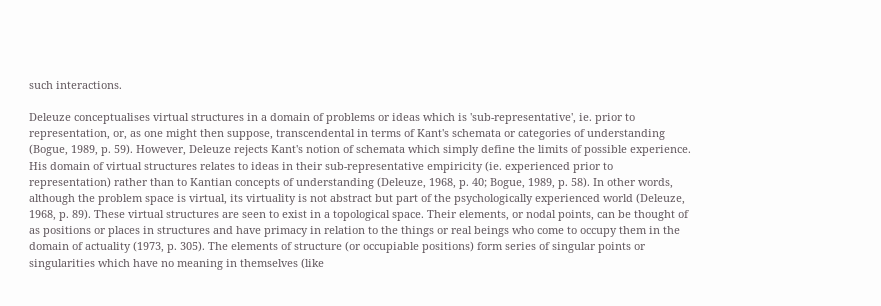such interactions.

Deleuze conceptualises virtual structures in a domain of problems or ideas which is 'sub-representative', ie. prior to representation, or, as one might then suppose, transcendental in terms of Kant's schemata or categories of understanding (Bogue, 1989, p. 59). However, Deleuze rejects Kant's notion of schemata which simply define the limits of possible experience. His domain of virtual structures relates to ideas in their sub-representative empiricity (ie. experienced prior to representation) rather than to Kantian concepts of understanding (Deleuze, 1968, p. 40; Bogue, 1989, p. 58). In other words, although the problem space is virtual, its virtuality is not abstract but part of the psychologically experienced world (Deleuze, 1968, p. 89). These virtual structures are seen to exist in a topological space. Their elements, or nodal points, can be thought of as positions or places in structures and have primacy in relation to the things or real beings who come to occupy them in the domain of actuality (1973, p. 305). The elements of structure (or occupiable positions) form series of singular points or singularities which have no meaning in themselves (like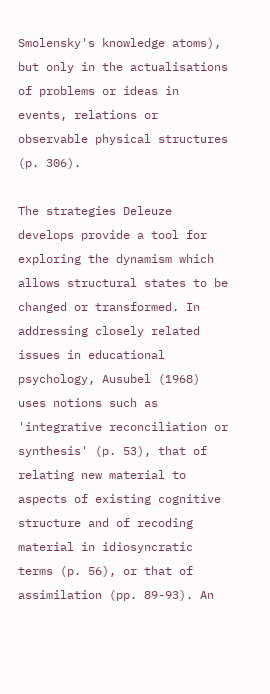Smolensky's knowledge atoms), but only in the actualisations of problems or ideas in events, relations or observable physical structures (p. 306).

The strategies Deleuze develops provide a tool for exploring the dynamism which allows structural states to be changed or transformed. In addressing closely related issues in educational psychology, Ausubel (1968) uses notions such as 'integrative reconciliation or synthesis' (p. 53), that of relating new material to aspects of existing cognitive structure and of recoding material in idiosyncratic terms (p. 56), or that of assimilation (pp. 89-93). An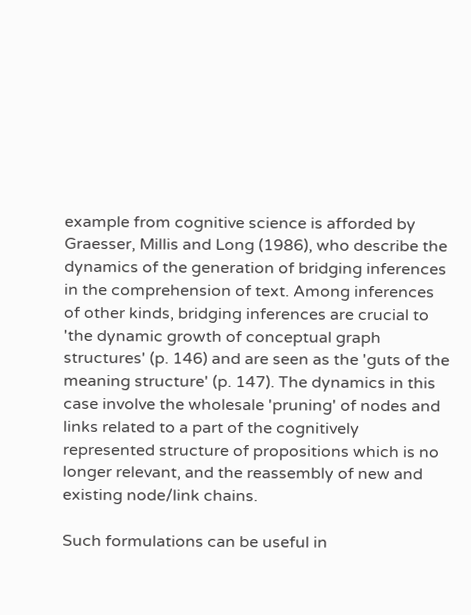example from cognitive science is afforded by Graesser, Millis and Long (1986), who describe the dynamics of the generation of bridging inferences in the comprehension of text. Among inferences of other kinds, bridging inferences are crucial to 'the dynamic growth of conceptual graph structures' (p. 146) and are seen as the 'guts of the meaning structure' (p. 147). The dynamics in this case involve the wholesale 'pruning' of nodes and links related to a part of the cognitively represented structure of propositions which is no longer relevant, and the reassembly of new and existing node/link chains.

Such formulations can be useful in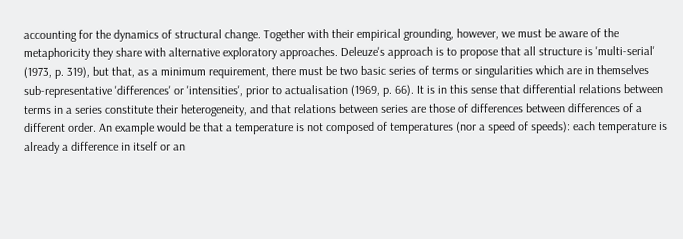accounting for the dynamics of structural change. Together with their empirical grounding, however, we must be aware of the metaphoricity they share with alternative exploratory approaches. Deleuze's approach is to propose that all structure is 'multi-serial' (1973, p. 319), but that, as a minimum requirement, there must be two basic series of terms or singularities which are in themselves sub-representative 'differences' or 'intensities', prior to actualisation (1969, p. 66). It is in this sense that differential relations between terms in a series constitute their heterogeneity, and that relations between series are those of differences between differences of a different order. An example would be that a temperature is not composed of temperatures (nor a speed of speeds): each temperature is already a difference in itself or an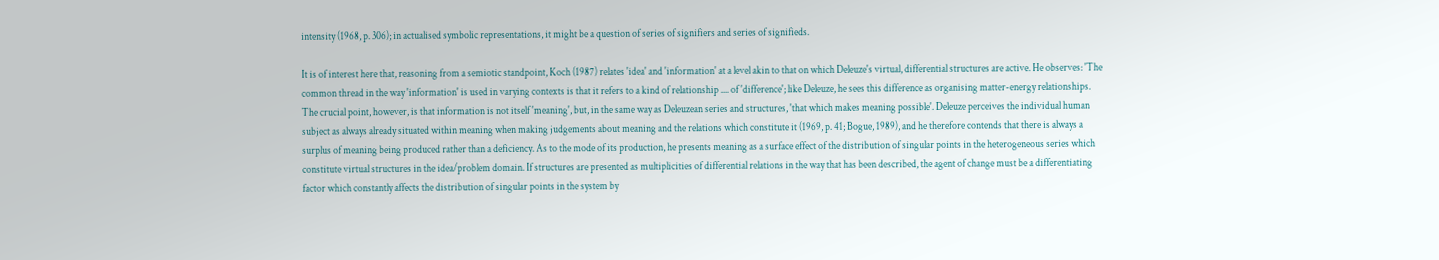intensity (1968, p. 306); in actualised symbolic representations, it might be a question of series of signifiers and series of signifieds.

It is of interest here that, reasoning from a semiotic standpoint, Koch (1987) relates 'idea' and 'information' at a level akin to that on which Deleuze's virtual, differential structures are active. He observes: 'The common thread in the way 'information' is used in varying contexts is that it refers to a kind of relationship .... of 'difference'; like Deleuze, he sees this difference as organising matter-energy relationships. The crucial point, however, is that information is not itself 'meaning', but, in the same way as Deleuzean series and structures, 'that which makes meaning possible'. Deleuze perceives the individual human subject as always already situated within meaning when making judgements about meaning and the relations which constitute it (1969, p. 41; Bogue, 1989), and he therefore contends that there is always a surplus of meaning being produced rather than a deficiency. As to the mode of its production, he presents meaning as a surface effect of the distribution of singular points in the heterogeneous series which constitute virtual structures in the idea/problem domain. If structures are presented as multiplicities of differential relations in the way that has been described, the agent of change must be a differentiating factor which constantly affects the distribution of singular points in the system by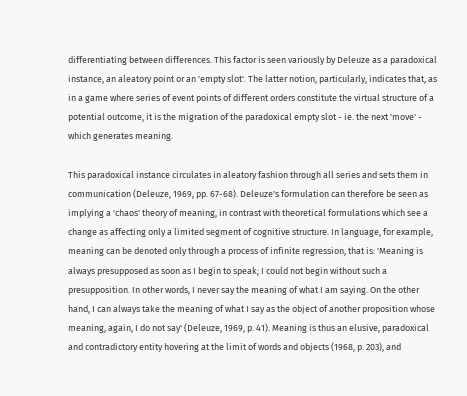differentiating between differences. This factor is seen variously by Deleuze as a paradoxical instance, an aleatory point or an 'empty slot'. The latter notion, particularly, indicates that, as in a game where series of event points of different orders constitute the virtual structure of a potential outcome, it is the migration of the paradoxical empty slot - ie. the next 'move' - which generates meaning.

This paradoxical instance circulates in aleatory fashion through all series and sets them in communication (Deleuze, 1969, pp. 67-68). Deleuze's formulation can therefore be seen as implying a 'chaos' theory of meaning, in contrast with theoretical formulations which see a change as affecting only a limited segment of cognitive structure. In language, for example, meaning can be denoted only through a process of infinite regression, that is: 'Meaning is always presupposed as soon as I begin to speak; I could not begin without such a presupposition. In other words, I never say the meaning of what I am saying. On the other hand, I can always take the meaning of what I say as the object of another proposition whose meaning, again, I do not say' (Deleuze, 1969, p. 41). Meaning is thus an elusive, paradoxical and contradictory entity hovering at the limit of words and objects (1968, p. 203), and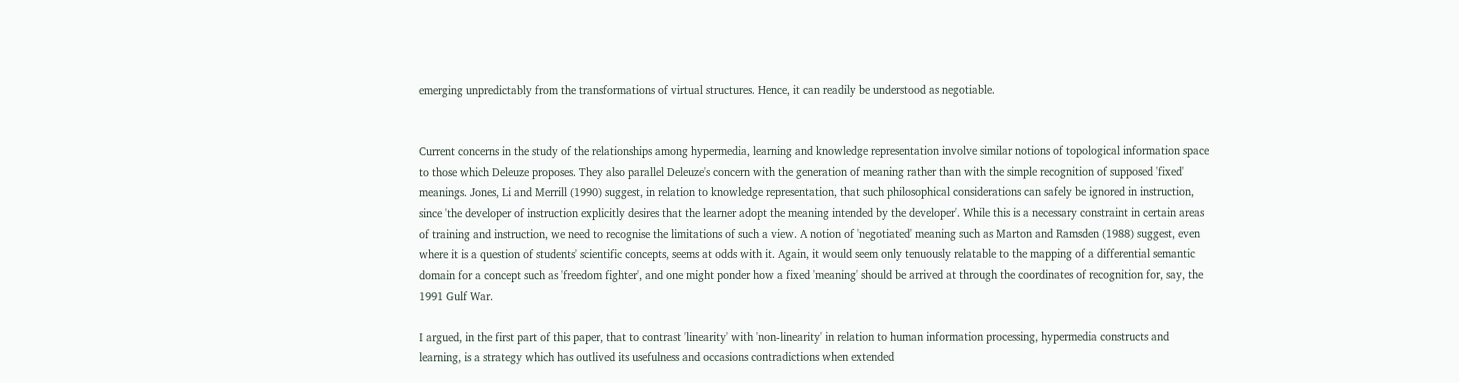emerging unpredictably from the transformations of virtual structures. Hence, it can readily be understood as negotiable.


Current concerns in the study of the relationships among hypermedia, learning and knowledge representation involve similar notions of topological information space to those which Deleuze proposes. They also parallel Deleuze's concern with the generation of meaning rather than with the simple recognition of supposed 'fixed' meanings. Jones, Li and Merrill (1990) suggest, in relation to knowledge representation, that such philosophical considerations can safely be ignored in instruction, since 'the developer of instruction explicitly desires that the learner adopt the meaning intended by the developer'. While this is a necessary constraint in certain areas of training and instruction, we need to recognise the limitations of such a view. A notion of 'negotiated' meaning such as Marton and Ramsden (1988) suggest, even where it is a question of students' scientific concepts, seems at odds with it. Again, it would seem only tenuously relatable to the mapping of a differential semantic domain for a concept such as 'freedom fighter', and one might ponder how a fixed 'meaning' should be arrived at through the coordinates of recognition for, say, the 1991 Gulf War.

I argued, in the first part of this paper, that to contrast 'linearity' with 'non-linearity' in relation to human information processing, hypermedia constructs and learning, is a strategy which has outlived its usefulness and occasions contradictions when extended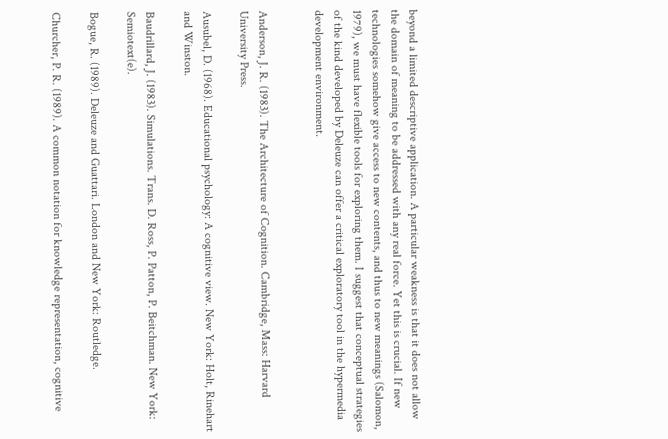beyond a limited descriptive application. A particular weakness is that it does not allow the domain of meaning to be addressed with any real force. Yet this is crucial. If new technologies somehow give access to new contents, and thus to new meanings (Salomon, 1979), we must have flexible tools for exploring them. I suggest that conceptual strategies of the kind developed by Deleuze can offer a critical exploratory tool in the hypermedia development environment.


Anderson, J. R. (1983). The Architecture of Cognition. Cambridge, Mass: Harvard University Press.

Ausubel, D. (1968). Educational psychology: A cognitive view. New York: Holt, Rinehart and Winston.

Baudrillard, J. (1983). Simulations. Trans. D. Ross, P. Patton, P. Beitchman. New York: Semiotext(e).

Bogue, R. (1989). Deleuze and Guattari. London and New York: Routledge.

Churcher, P. R. (1989). A common notation for knowledge representation, cognitive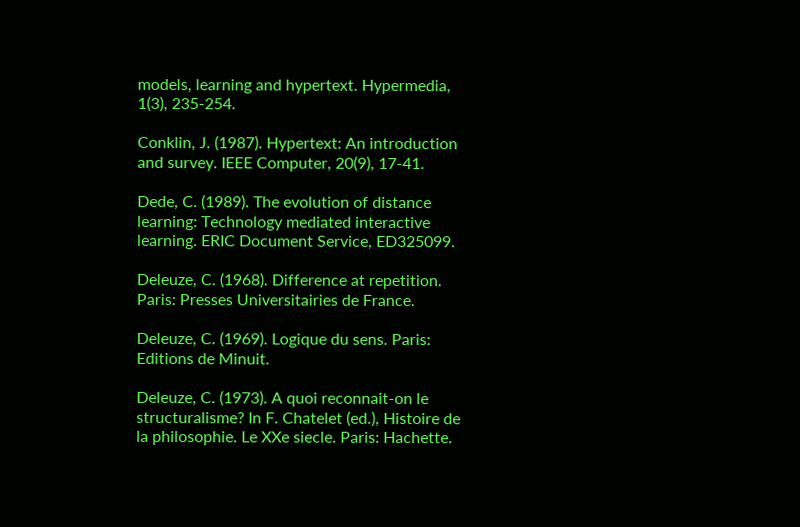models, learning and hypertext. Hypermedia, 1(3), 235-254.

Conklin, J. (1987). Hypertext: An introduction and survey. IEEE Computer, 20(9), 17-41.

Dede, C. (1989). The evolution of distance learning: Technology mediated interactive learning. ERIC Document Service, ED325099.

Deleuze, C. (1968). Difference at repetition. Paris: Presses Universitairies de France.

Deleuze, C. (1969). Logique du sens. Paris: Editions de Minuit.

Deleuze, C. (1973). A quoi reconnait-on le structuralisme? In F. Chatelet (ed.), Histoire de la philosophie. Le XXe siecle. Paris: Hachette.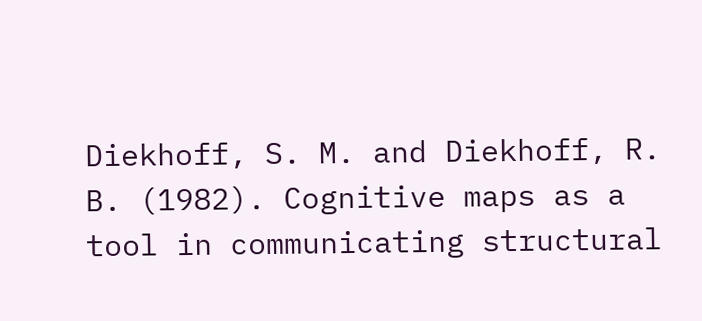Diekhoff, S. M. and Diekhoff, R. B. (1982). Cognitive maps as a tool in communicating structural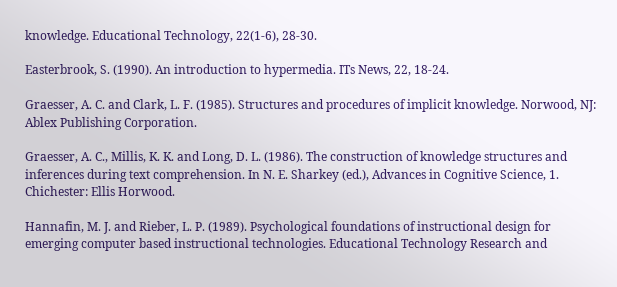knowledge. Educational Technology, 22(1-6), 28-30.

Easterbrook, S. (1990). An introduction to hypermedia. ITs News, 22, 18-24.

Graesser, A. C. and Clark, L. F. (1985). Structures and procedures of implicit knowledge. Norwood, NJ: Ablex Publishing Corporation.

Graesser, A. C., Millis, K. K. and Long, D. L. (1986). The construction of knowledge structures and inferences during text comprehension. In N. E. Sharkey (ed.), Advances in Cognitive Science, 1. Chichester: Ellis Horwood.

Hannafin, M. J. and Rieber, L. P. (1989). Psychological foundations of instructional design for emerging computer based instructional technologies. Educational Technology Research and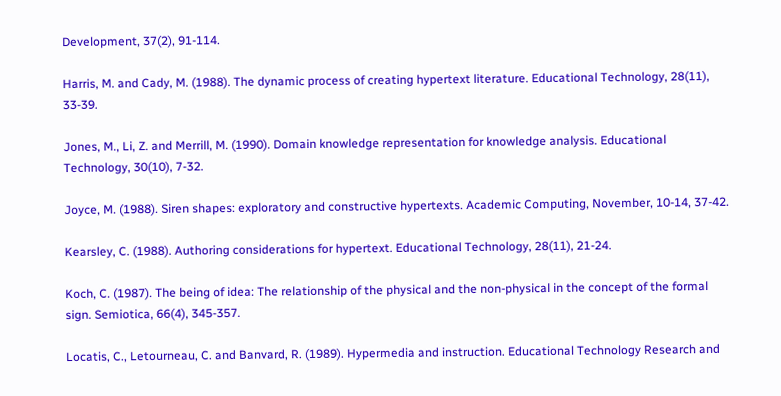Development, 37(2), 91-114.

Harris, M. and Cady, M. (1988). The dynamic process of creating hypertext literature. Educational Technology, 28(11), 33-39.

Jones, M., Li, Z. and Merrill, M. (1990). Domain knowledge representation for knowledge analysis. Educational Technology, 30(10), 7-32.

Joyce, M. (1988). Siren shapes: exploratory and constructive hypertexts. Academic Computing, November, 10-14, 37-42.

Kearsley, C. (1988). Authoring considerations for hypertext. Educational Technology, 28(11), 21-24.

Koch, C. (1987). The being of idea: The relationship of the physical and the non-physical in the concept of the formal sign. Semiotica, 66(4), 345-357.

Locatis, C., Letourneau, C. and Banvard, R. (1989). Hypermedia and instruction. Educational Technology Research and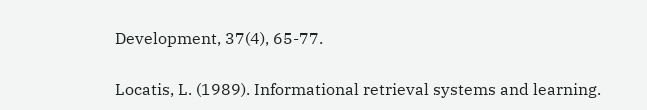Development, 37(4), 65-77.

Locatis, L. (1989). Informational retrieval systems and learning.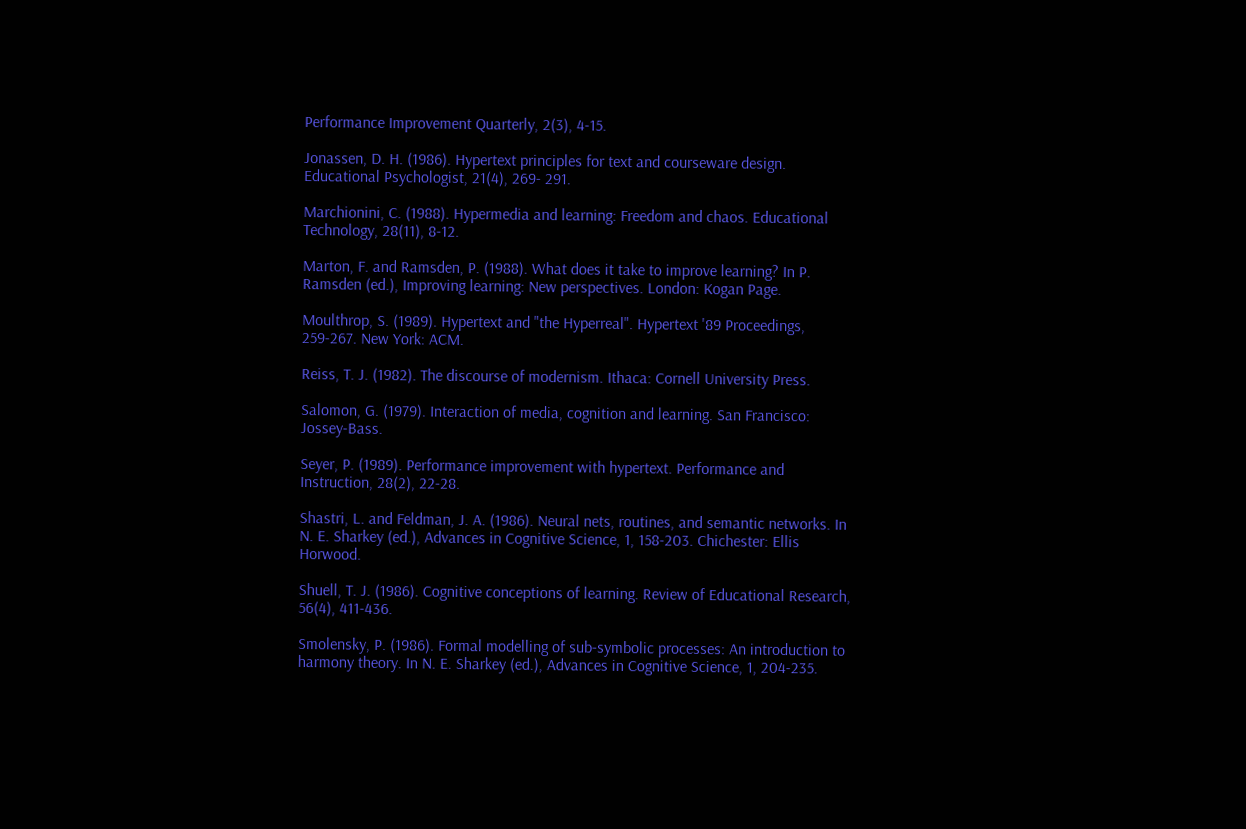Performance Improvement Quarterly, 2(3), 4-15.

Jonassen, D. H. (1986). Hypertext principles for text and courseware design. Educational Psychologist, 21(4), 269- 291.

Marchionini, C. (1988). Hypermedia and learning: Freedom and chaos. Educational Technology, 28(11), 8-12.

Marton, F. and Ramsden, P. (1988). What does it take to improve learning? In P. Ramsden (ed.), Improving learning: New perspectives. London: Kogan Page.

Moulthrop, S. (1989). Hypertext and "the Hyperreal". Hypertext '89 Proceedings, 259-267. New York: ACM.

Reiss, T. J. (1982). The discourse of modernism. Ithaca: Cornell University Press.

Salomon, G. (1979). Interaction of media, cognition and learning. San Francisco: Jossey-Bass.

Seyer, P. (1989). Performance improvement with hypertext. Performance and Instruction, 28(2), 22-28.

Shastri, L. and Feldman, J. A. (1986). Neural nets, routines, and semantic networks. In N. E. Sharkey (ed.), Advances in Cognitive Science, 1, 158-203. Chichester: Ellis Horwood.

Shuell, T. J. (1986). Cognitive conceptions of learning. Review of Educational Research, 56(4), 411-436.

Smolensky, P. (1986). Formal modelling of sub-symbolic processes: An introduction to harmony theory. In N. E. Sharkey (ed.), Advances in Cognitive Science, 1, 204-235.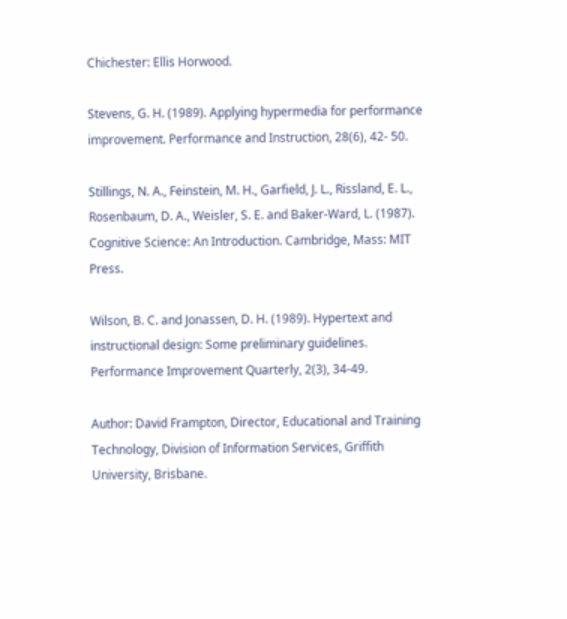Chichester: Ellis Horwood.

Stevens, G. H. (1989). Applying hypermedia for performance improvement. Performance and Instruction, 28(6), 42- 50.

Stillings, N. A., Feinstein, M. H., Garfield, J. L., Rissland, E. L., Rosenbaum, D. A., Weisler, S. E. and Baker-Ward, L. (1987). Cognitive Science: An Introduction. Cambridge, Mass: MIT Press.

Wilson, B. C. and Jonassen, D. H. (1989). Hypertext and instructional design: Some preliminary guidelines. Performance Improvement Quarterly, 2(3), 34-49.

Author: David Frampton, Director, Educational and Training Technology, Division of Information Services, Griffith University, Brisbane.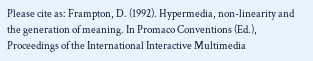Please cite as: Frampton, D. (1992). Hypermedia, non-linearity and the generation of meaning. In Promaco Conventions (Ed.), Proceedings of the International Interactive Multimedia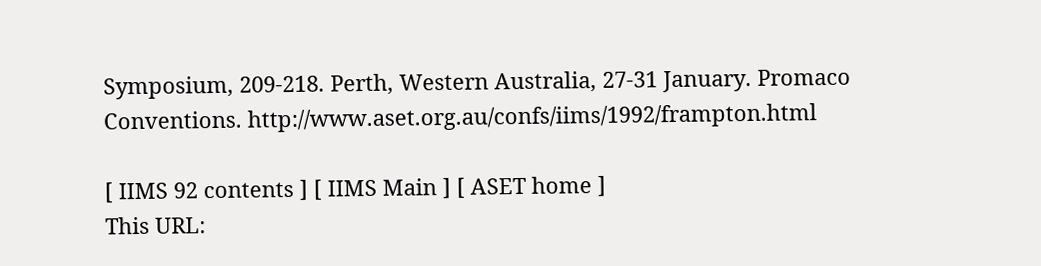Symposium, 209-218. Perth, Western Australia, 27-31 January. Promaco Conventions. http://www.aset.org.au/confs/iims/1992/frampton.html

[ IIMS 92 contents ] [ IIMS Main ] [ ASET home ]
This URL: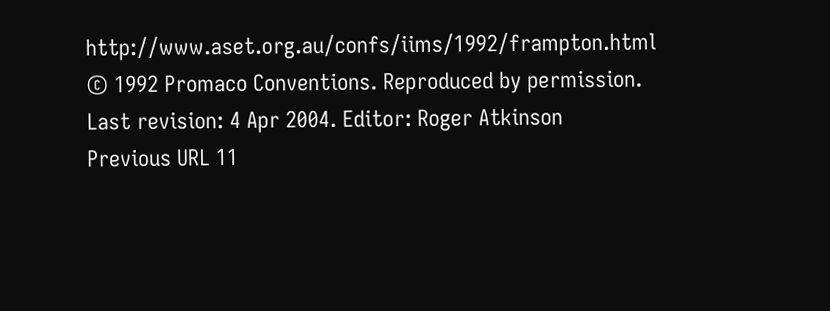http://www.aset.org.au/confs/iims/1992/frampton.html
© 1992 Promaco Conventions. Reproduced by permission. Last revision: 4 Apr 2004. Editor: Roger Atkinson
Previous URL 11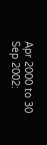Apr 2000 to 30 Sep 2002: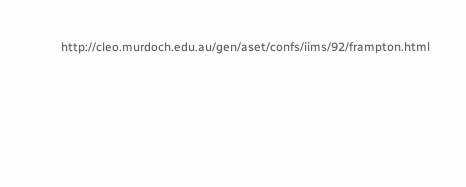http://cleo.murdoch.edu.au/gen/aset/confs/iims/92/frampton.html